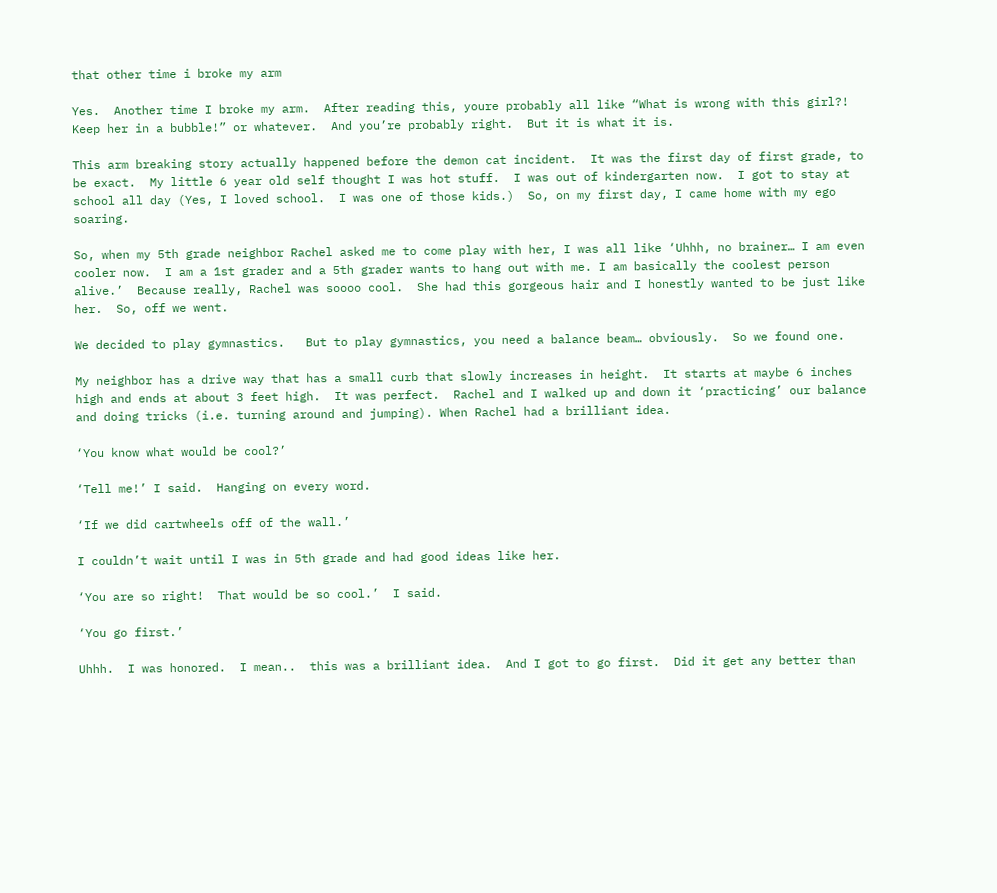that other time i broke my arm

Yes.  Another time I broke my arm.  After reading this, youre probably all like “What is wrong with this girl?! Keep her in a bubble!” or whatever.  And you’re probably right.  But it is what it is.

This arm breaking story actually happened before the demon cat incident.  It was the first day of first grade, to be exact.  My little 6 year old self thought I was hot stuff.  I was out of kindergarten now.  I got to stay at school all day (Yes, I loved school.  I was one of those kids.)  So, on my first day, I came home with my ego soaring.

So, when my 5th grade neighbor Rachel asked me to come play with her, I was all like ‘Uhhh, no brainer… I am even cooler now.  I am a 1st grader and a 5th grader wants to hang out with me. I am basically the coolest person alive.’  Because really, Rachel was soooo cool.  She had this gorgeous hair and I honestly wanted to be just like her.  So, off we went.

We decided to play gymnastics.   But to play gymnastics, you need a balance beam… obviously.  So we found one.

My neighbor has a drive way that has a small curb that slowly increases in height.  It starts at maybe 6 inches high and ends at about 3 feet high.  It was perfect.  Rachel and I walked up and down it ‘practicing’ our balance and doing tricks (i.e. turning around and jumping). When Rachel had a brilliant idea.

‘You know what would be cool?’

‘Tell me!’ I said.  Hanging on every word.

‘If we did cartwheels off of the wall.’

I couldn’t wait until I was in 5th grade and had good ideas like her.

‘You are so right!  That would be so cool.’  I said.

‘You go first.’

Uhhh.  I was honored.  I mean..  this was a brilliant idea.  And I got to go first.  Did it get any better than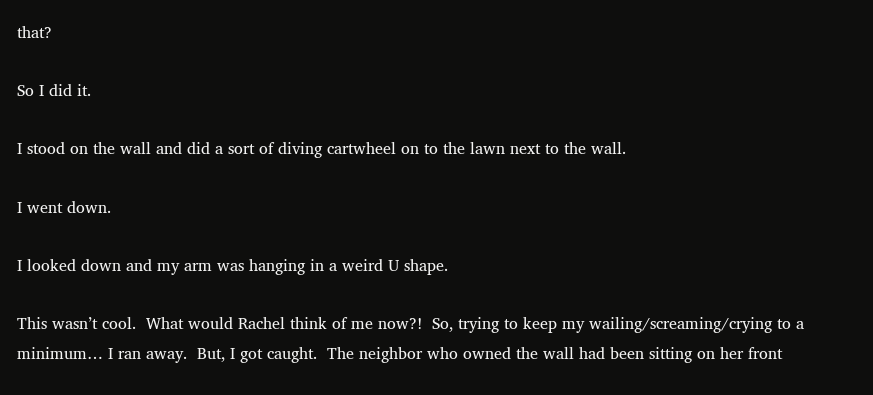that?

So I did it.

I stood on the wall and did a sort of diving cartwheel on to the lawn next to the wall.

I went down.

I looked down and my arm was hanging in a weird U shape.

This wasn’t cool.  What would Rachel think of me now?!  So, trying to keep my wailing/screaming/crying to a minimum… I ran away.  But, I got caught.  The neighbor who owned the wall had been sitting on her front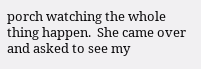porch watching the whole thing happen.  She came over and asked to see my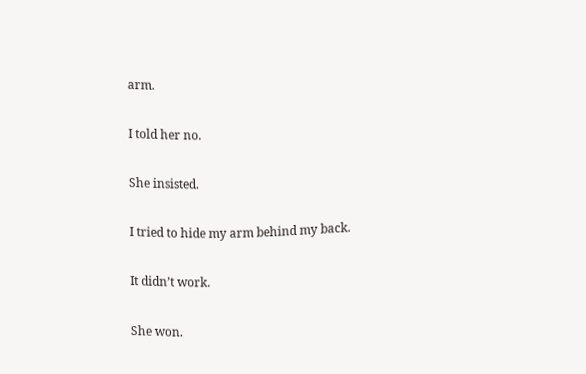arm.

I told her no.

She insisted.

I tried to hide my arm behind my back.

It didn’t work.

She won.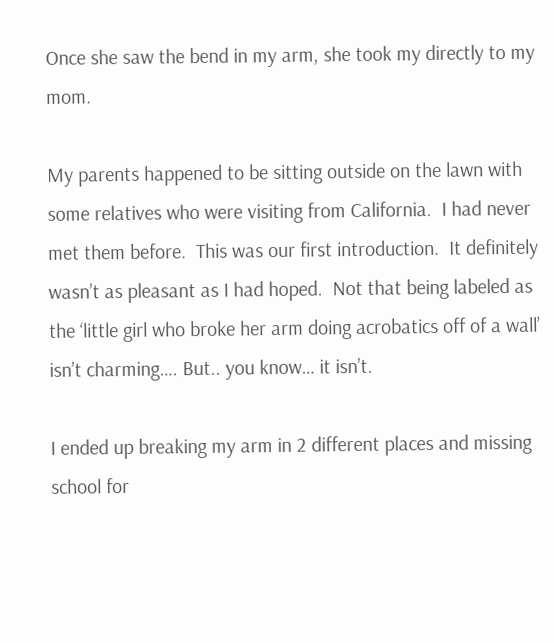Once she saw the bend in my arm, she took my directly to my mom.

My parents happened to be sitting outside on the lawn with some relatives who were visiting from California.  I had never met them before.  This was our first introduction.  It definitely wasn’t as pleasant as I had hoped.  Not that being labeled as the ‘little girl who broke her arm doing acrobatics off of a wall’ isn’t charming…. But.. you know… it isn’t.

I ended up breaking my arm in 2 different places and missing school for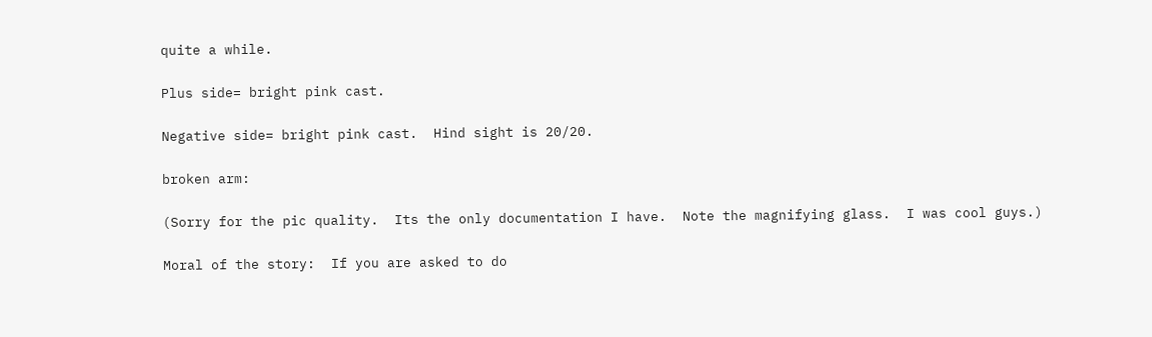quite a while.

Plus side= bright pink cast.

Negative side= bright pink cast.  Hind sight is 20/20.

broken arm:

(Sorry for the pic quality.  Its the only documentation I have.  Note the magnifying glass.  I was cool guys.)

Moral of the story:  If you are asked to do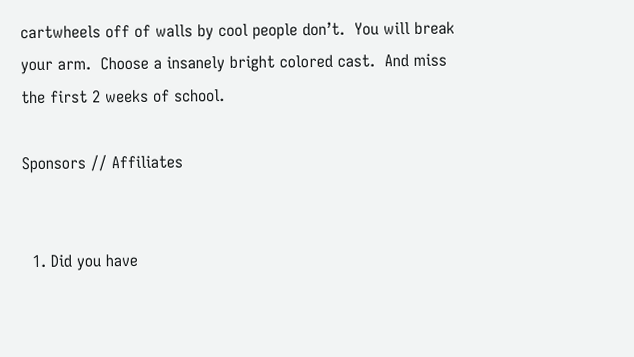cartwheels off of walls by cool people don’t.  You will break your arm.  Choose a insanely bright colored cast.  And miss the first 2 weeks of school.

Sponsors // Affiliates


  1. Did you have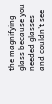the magnifying glass because you needed glasses and couldn’t see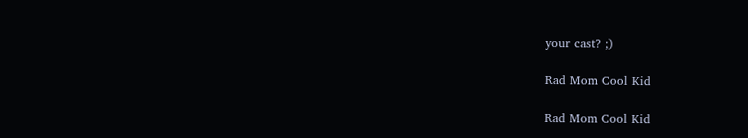your cast? ;)

Rad Mom Cool Kid

Rad Mom Cool Kid